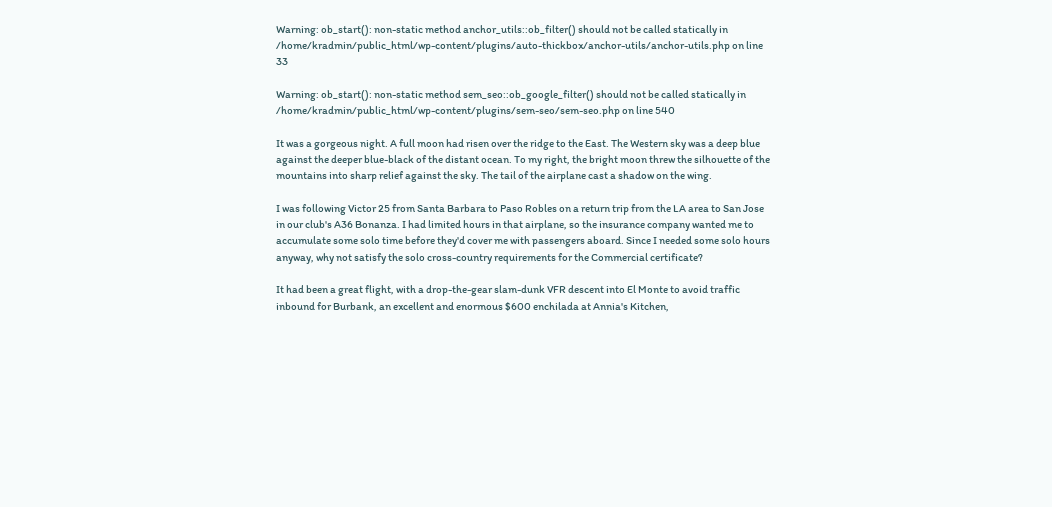Warning: ob_start(): non-static method anchor_utils::ob_filter() should not be called statically in /home/kradmin/public_html/wp-content/plugins/auto-thickbox/anchor-utils/anchor-utils.php on line 33

Warning: ob_start(): non-static method sem_seo::ob_google_filter() should not be called statically in /home/kradmin/public_html/wp-content/plugins/sem-seo/sem-seo.php on line 540

It was a gorgeous night. A full moon had risen over the ridge to the East. The Western sky was a deep blue against the deeper blue-black of the distant ocean. To my right, the bright moon threw the silhouette of the mountains into sharp relief against the sky. The tail of the airplane cast a shadow on the wing.

I was following Victor 25 from Santa Barbara to Paso Robles on a return trip from the LA area to San Jose in our club's A36 Bonanza. I had limited hours in that airplane, so the insurance company wanted me to accumulate some solo time before they'd cover me with passengers aboard. Since I needed some solo hours anyway, why not satisfy the solo cross-country requirements for the Commercial certificate?

It had been a great flight, with a drop-the-gear slam-dunk VFR descent into El Monte to avoid traffic inbound for Burbank, an excellent and enormous $600 enchilada at Annia's Kitchen,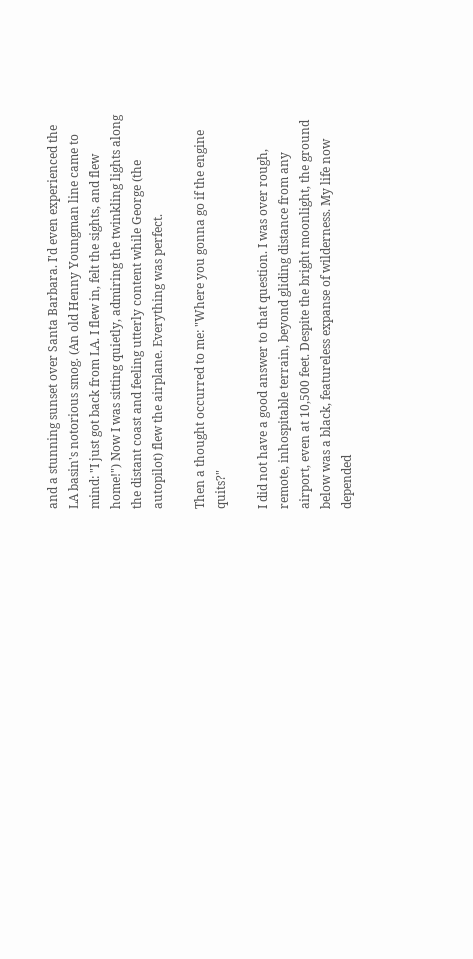and a stunning sunset over Santa Barbara. I'd even experienced the LA basin's notorious smog. (An old Henny Youngman line came to mind: "I just got back from LA. I flew in, felt the sights, and flew home!") Now I was sitting quietly, admiring the twinkling lights along the distant coast and feeling utterly content while George (the autopilot) flew the airplane. Everything was perfect.

Then a thought occurred to me: "Where you gonna go if the engine quits?"

I did not have a good answer to that question. I was over rough, remote, inhospitable terrain, beyond gliding distance from any airport, even at 10,500 feet. Despite the bright moonlight, the ground below was a black, featureless expanse of wilderness. My life now depended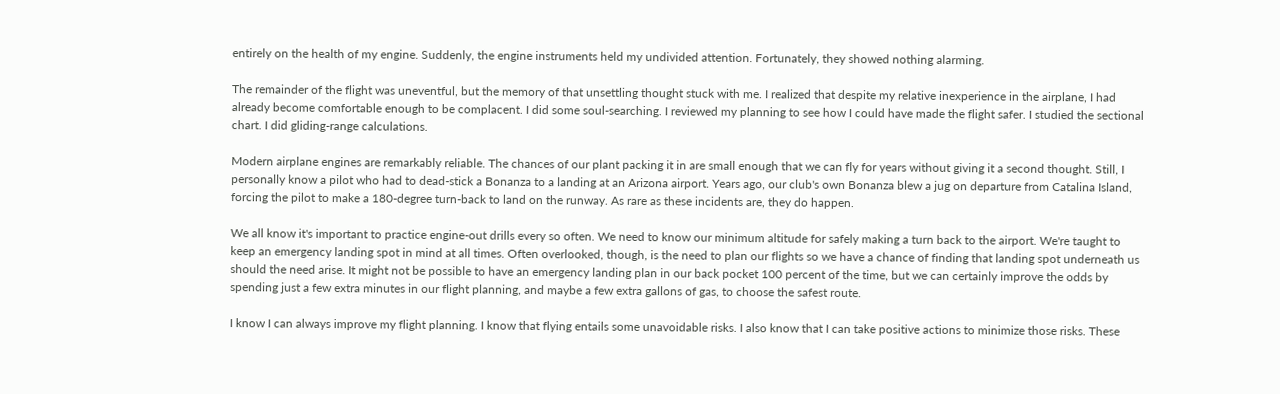entirely on the health of my engine. Suddenly, the engine instruments held my undivided attention. Fortunately, they showed nothing alarming.

The remainder of the flight was uneventful, but the memory of that unsettling thought stuck with me. I realized that despite my relative inexperience in the airplane, I had already become comfortable enough to be complacent. I did some soul-searching. I reviewed my planning to see how I could have made the flight safer. I studied the sectional chart. I did gliding-range calculations.

Modern airplane engines are remarkably reliable. The chances of our plant packing it in are small enough that we can fly for years without giving it a second thought. Still, I personally know a pilot who had to dead-stick a Bonanza to a landing at an Arizona airport. Years ago, our club's own Bonanza blew a jug on departure from Catalina Island, forcing the pilot to make a 180-degree turn-back to land on the runway. As rare as these incidents are, they do happen.

We all know it's important to practice engine-out drills every so often. We need to know our minimum altitude for safely making a turn back to the airport. We're taught to keep an emergency landing spot in mind at all times. Often overlooked, though, is the need to plan our flights so we have a chance of finding that landing spot underneath us should the need arise. It might not be possible to have an emergency landing plan in our back pocket 100 percent of the time, but we can certainly improve the odds by spending just a few extra minutes in our flight planning, and maybe a few extra gallons of gas, to choose the safest route.

I know I can always improve my flight planning. I know that flying entails some unavoidable risks. I also know that I can take positive actions to minimize those risks. These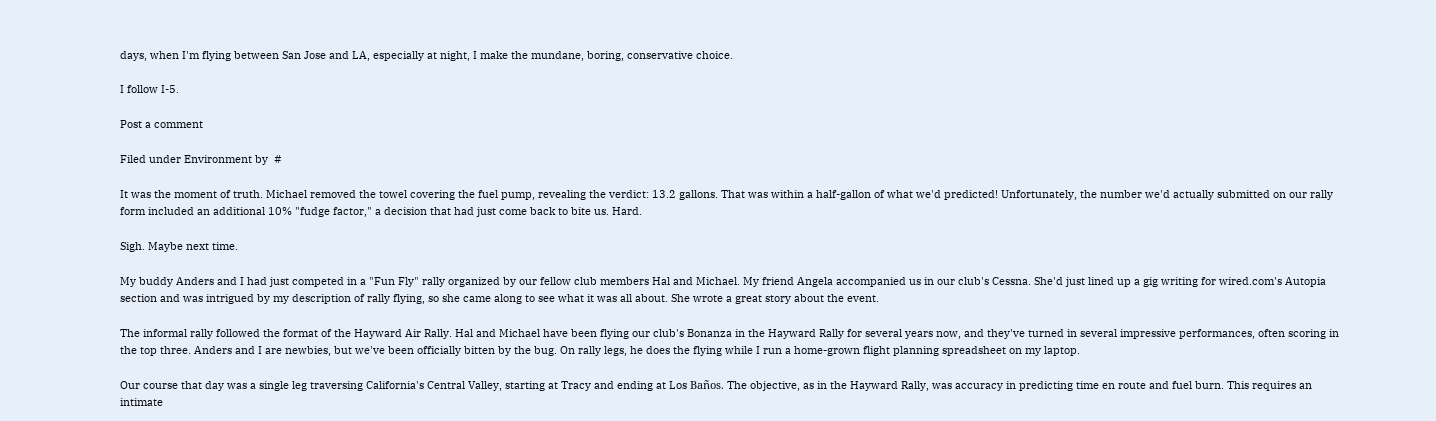days, when I'm flying between San Jose and LA, especially at night, I make the mundane, boring, conservative choice.

I follow I-5.

Post a comment

Filed under Environment by  #

It was the moment of truth. Michael removed the towel covering the fuel pump, revealing the verdict: 13.2 gallons. That was within a half-gallon of what we'd predicted! Unfortunately, the number we'd actually submitted on our rally form included an additional 10% "fudge factor," a decision that had just come back to bite us. Hard.

Sigh. Maybe next time.

My buddy Anders and I had just competed in a "Fun Fly" rally organized by our fellow club members Hal and Michael. My friend Angela accompanied us in our club's Cessna. She'd just lined up a gig writing for wired.com's Autopia section and was intrigued by my description of rally flying, so she came along to see what it was all about. She wrote a great story about the event.

The informal rally followed the format of the Hayward Air Rally. Hal and Michael have been flying our club's Bonanza in the Hayward Rally for several years now, and they've turned in several impressive performances, often scoring in the top three. Anders and I are newbies, but we've been officially bitten by the bug. On rally legs, he does the flying while I run a home-grown flight planning spreadsheet on my laptop.

Our course that day was a single leg traversing California's Central Valley, starting at Tracy and ending at Los Baños. The objective, as in the Hayward Rally, was accuracy in predicting time en route and fuel burn. This requires an intimate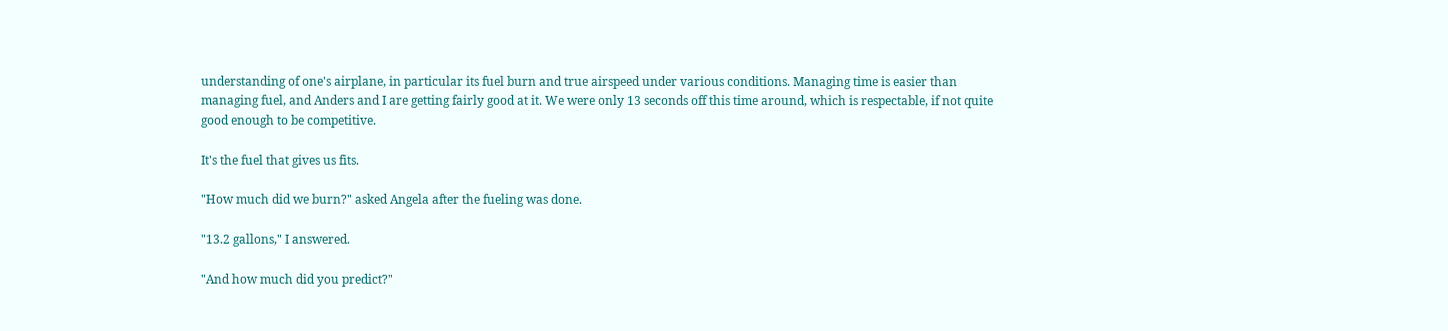understanding of one's airplane, in particular its fuel burn and true airspeed under various conditions. Managing time is easier than managing fuel, and Anders and I are getting fairly good at it. We were only 13 seconds off this time around, which is respectable, if not quite good enough to be competitive.

It's the fuel that gives us fits.

"How much did we burn?" asked Angela after the fueling was done.

"13.2 gallons," I answered.

"And how much did you predict?"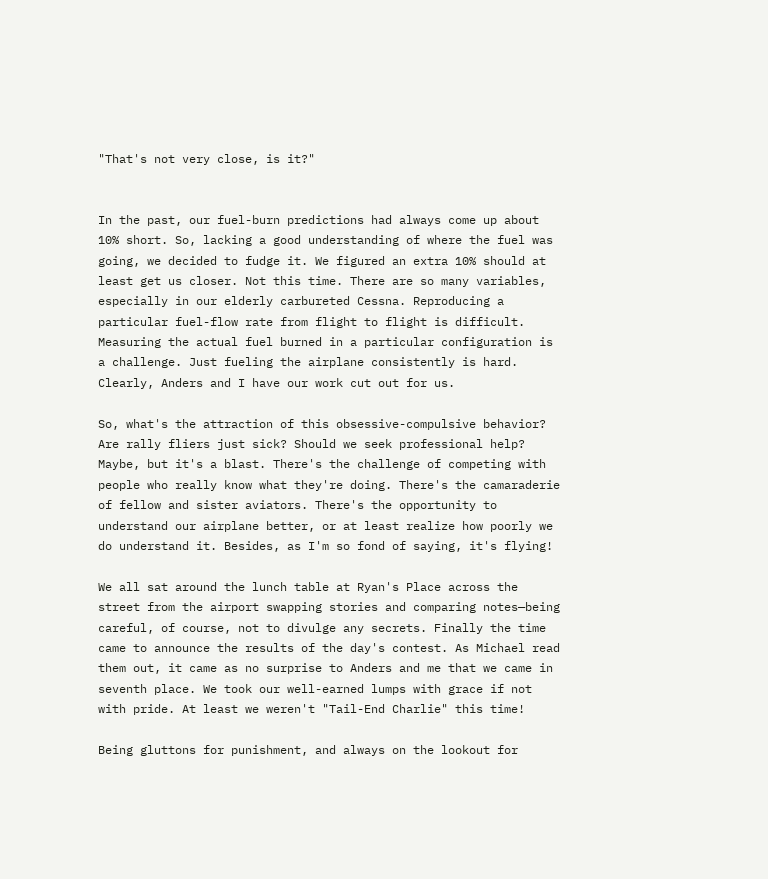"That's not very close, is it?"


In the past, our fuel-burn predictions had always come up about 10% short. So, lacking a good understanding of where the fuel was going, we decided to fudge it. We figured an extra 10% should at least get us closer. Not this time. There are so many variables, especially in our elderly carbureted Cessna. Reproducing a particular fuel-flow rate from flight to flight is difficult. Measuring the actual fuel burned in a particular configuration is a challenge. Just fueling the airplane consistently is hard. Clearly, Anders and I have our work cut out for us.

So, what's the attraction of this obsessive-compulsive behavior? Are rally fliers just sick? Should we seek professional help? Maybe, but it's a blast. There's the challenge of competing with people who really know what they're doing. There's the camaraderie of fellow and sister aviators. There's the opportunity to understand our airplane better, or at least realize how poorly we do understand it. Besides, as I'm so fond of saying, it's flying!

We all sat around the lunch table at Ryan's Place across the street from the airport swapping stories and comparing notes—being careful, of course, not to divulge any secrets. Finally the time came to announce the results of the day's contest. As Michael read them out, it came as no surprise to Anders and me that we came in seventh place. We took our well-earned lumps with grace if not with pride. At least we weren't "Tail-End Charlie" this time!

Being gluttons for punishment, and always on the lookout for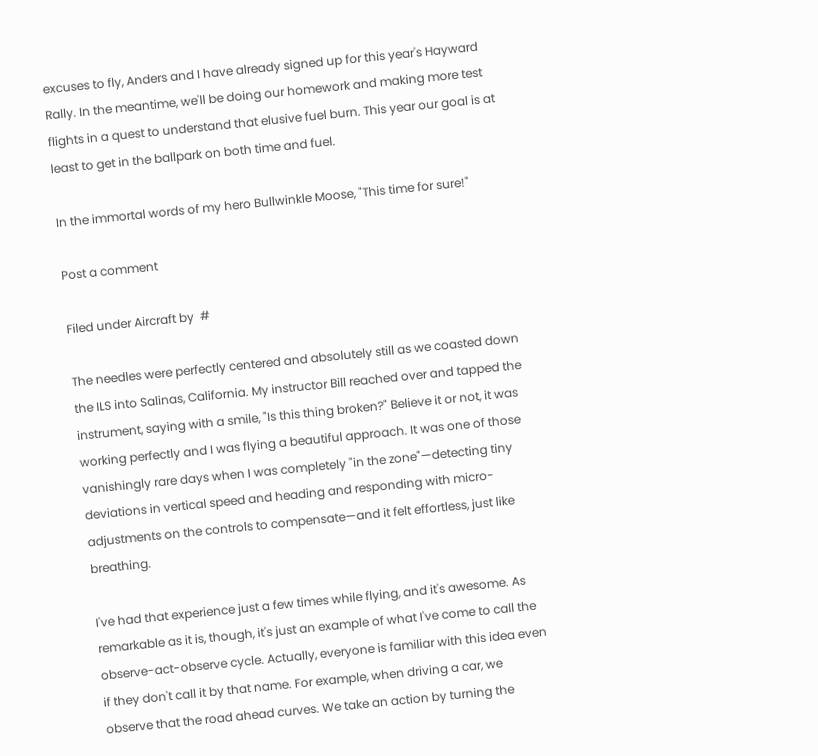excuses to fly, Anders and I have already signed up for this year's Hayward Rally. In the meantime, we'll be doing our homework and making more test flights in a quest to understand that elusive fuel burn. This year our goal is at least to get in the ballpark on both time and fuel.

In the immortal words of my hero Bullwinkle Moose, "This time for sure!"

Post a comment

Filed under Aircraft by  #

The needles were perfectly centered and absolutely still as we coasted down the ILS into Salinas, California. My instructor Bill reached over and tapped the instrument, saying with a smile, "Is this thing broken?" Believe it or not, it was working perfectly and I was flying a beautiful approach. It was one of those vanishingly rare days when I was completely "in the zone"—detecting tiny deviations in vertical speed and heading and responding with micro-adjustments on the controls to compensate—and it felt effortless, just like breathing.

I've had that experience just a few times while flying, and it's awesome. As remarkable as it is, though, it's just an example of what I've come to call the observe-act-observe cycle. Actually, everyone is familiar with this idea even if they don't call it by that name. For example, when driving a car, we observe that the road ahead curves. We take an action by turning the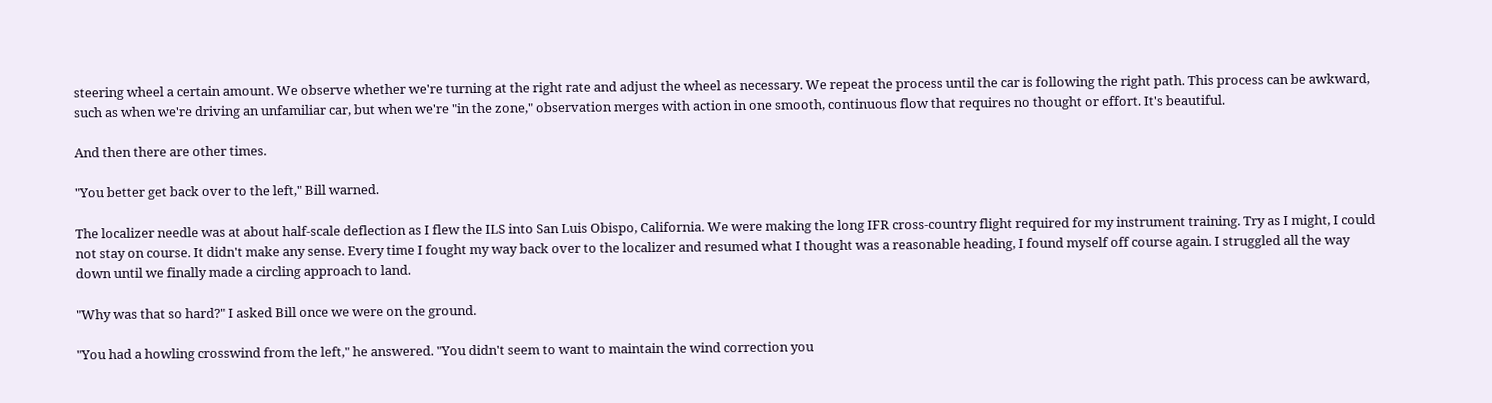steering wheel a certain amount. We observe whether we're turning at the right rate and adjust the wheel as necessary. We repeat the process until the car is following the right path. This process can be awkward, such as when we're driving an unfamiliar car, but when we're "in the zone," observation merges with action in one smooth, continuous flow that requires no thought or effort. It's beautiful.

And then there are other times.

"You better get back over to the left," Bill warned.

The localizer needle was at about half-scale deflection as I flew the ILS into San Luis Obispo, California. We were making the long IFR cross-country flight required for my instrument training. Try as I might, I could not stay on course. It didn't make any sense. Every time I fought my way back over to the localizer and resumed what I thought was a reasonable heading, I found myself off course again. I struggled all the way down until we finally made a circling approach to land.

"Why was that so hard?" I asked Bill once we were on the ground.

"You had a howling crosswind from the left," he answered. "You didn't seem to want to maintain the wind correction you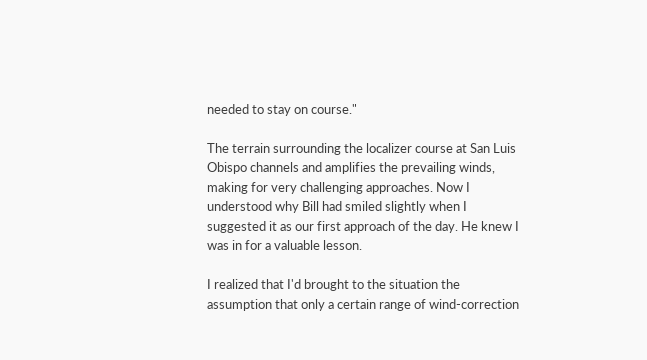needed to stay on course."

The terrain surrounding the localizer course at San Luis Obispo channels and amplifies the prevailing winds, making for very challenging approaches. Now I understood why Bill had smiled slightly when I suggested it as our first approach of the day. He knew I was in for a valuable lesson.

I realized that I'd brought to the situation the assumption that only a certain range of wind-correction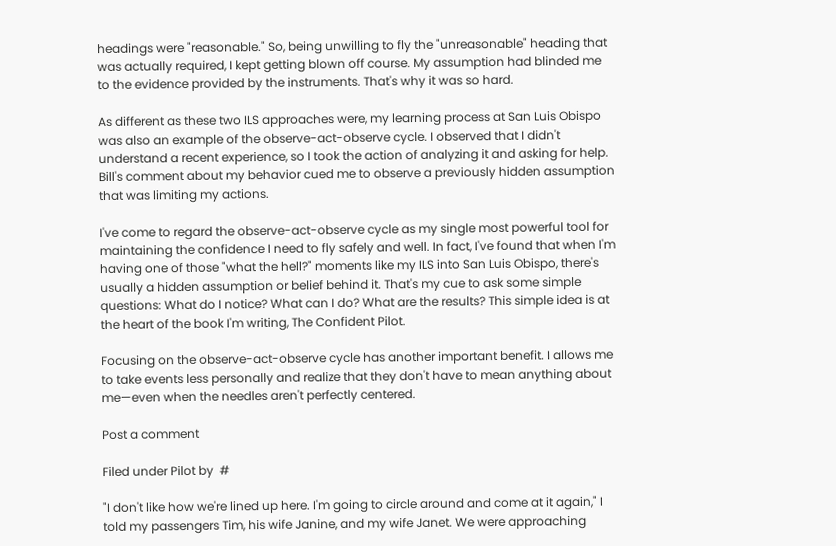headings were "reasonable." So, being unwilling to fly the "unreasonable" heading that was actually required, I kept getting blown off course. My assumption had blinded me to the evidence provided by the instruments. That's why it was so hard.

As different as these two ILS approaches were, my learning process at San Luis Obispo was also an example of the observe-act-observe cycle. I observed that I didn't understand a recent experience, so I took the action of analyzing it and asking for help. Bill's comment about my behavior cued me to observe a previously hidden assumption that was limiting my actions.

I've come to regard the observe-act-observe cycle as my single most powerful tool for maintaining the confidence I need to fly safely and well. In fact, I've found that when I'm having one of those "what the hell?" moments like my ILS into San Luis Obispo, there's usually a hidden assumption or belief behind it. That's my cue to ask some simple questions: What do I notice? What can I do? What are the results? This simple idea is at the heart of the book I'm writing, The Confident Pilot.

Focusing on the observe-act-observe cycle has another important benefit. I allows me to take events less personally and realize that they don't have to mean anything about me—even when the needles aren't perfectly centered.

Post a comment

Filed under Pilot by  #

"I don't like how we're lined up here. I'm going to circle around and come at it again," I told my passengers Tim, his wife Janine, and my wife Janet. We were approaching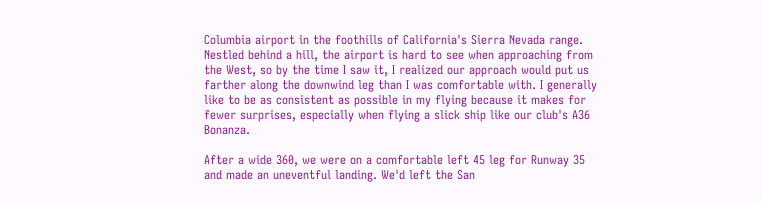Columbia airport in the foothills of California's Sierra Nevada range. Nestled behind a hill, the airport is hard to see when approaching from the West, so by the time I saw it, I realized our approach would put us farther along the downwind leg than I was comfortable with. I generally like to be as consistent as possible in my flying because it makes for fewer surprises, especially when flying a slick ship like our club's A36 Bonanza.

After a wide 360, we were on a comfortable left 45 leg for Runway 35 and made an uneventful landing. We'd left the San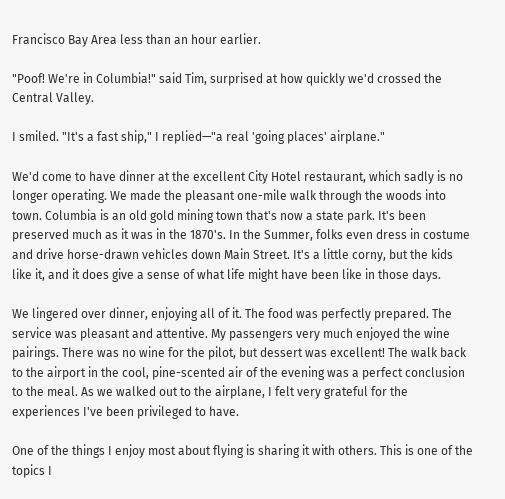Francisco Bay Area less than an hour earlier.

"Poof! We're in Columbia!" said Tim, surprised at how quickly we'd crossed the Central Valley.

I smiled. "It's a fast ship," I replied—"a real 'going places' airplane."

We'd come to have dinner at the excellent City Hotel restaurant, which sadly is no longer operating. We made the pleasant one-mile walk through the woods into town. Columbia is an old gold mining town that's now a state park. It's been preserved much as it was in the 1870's. In the Summer, folks even dress in costume and drive horse-drawn vehicles down Main Street. It's a little corny, but the kids like it, and it does give a sense of what life might have been like in those days.

We lingered over dinner, enjoying all of it. The food was perfectly prepared. The service was pleasant and attentive. My passengers very much enjoyed the wine pairings. There was no wine for the pilot, but dessert was excellent! The walk back to the airport in the cool, pine-scented air of the evening was a perfect conclusion to the meal. As we walked out to the airplane, I felt very grateful for the experiences I've been privileged to have.

One of the things I enjoy most about flying is sharing it with others. This is one of the topics I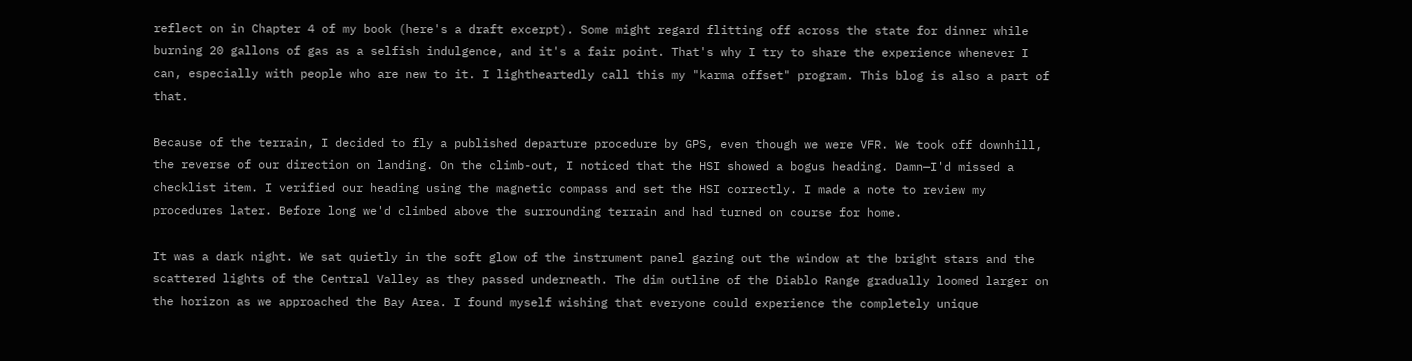reflect on in Chapter 4 of my book (here's a draft excerpt). Some might regard flitting off across the state for dinner while burning 20 gallons of gas as a selfish indulgence, and it's a fair point. That's why I try to share the experience whenever I can, especially with people who are new to it. I lightheartedly call this my "karma offset" program. This blog is also a part of that.

Because of the terrain, I decided to fly a published departure procedure by GPS, even though we were VFR. We took off downhill, the reverse of our direction on landing. On the climb-out, I noticed that the HSI showed a bogus heading. Damn—I'd missed a checklist item. I verified our heading using the magnetic compass and set the HSI correctly. I made a note to review my procedures later. Before long we'd climbed above the surrounding terrain and had turned on course for home.

It was a dark night. We sat quietly in the soft glow of the instrument panel gazing out the window at the bright stars and the scattered lights of the Central Valley as they passed underneath. The dim outline of the Diablo Range gradually loomed larger on the horizon as we approached the Bay Area. I found myself wishing that everyone could experience the completely unique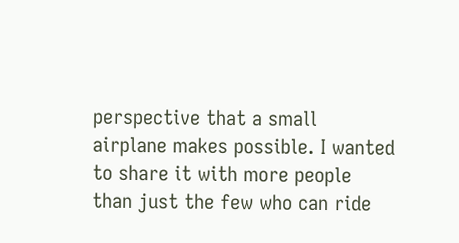perspective that a small airplane makes possible. I wanted to share it with more people than just the few who can ride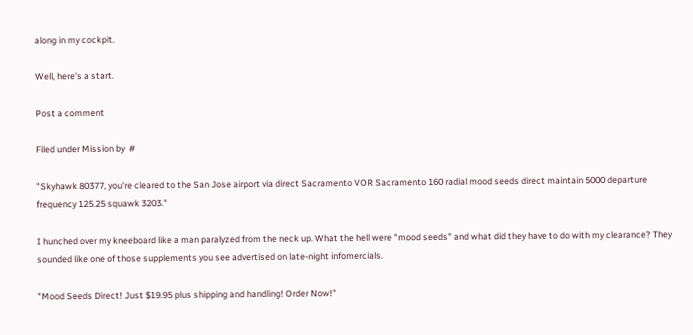along in my cockpit.

Well, here's a start.

Post a comment

Filed under Mission by  #

"Skyhawk 80377, you're cleared to the San Jose airport via direct Sacramento VOR Sacramento 160 radial mood seeds direct maintain 5000 departure frequency 125.25 squawk 3203."

I hunched over my kneeboard like a man paralyzed from the neck up. What the hell were "mood seeds" and what did they have to do with my clearance? They sounded like one of those supplements you see advertised on late-night infomercials.

"Mood Seeds Direct! Just $19.95 plus shipping and handling! Order Now!"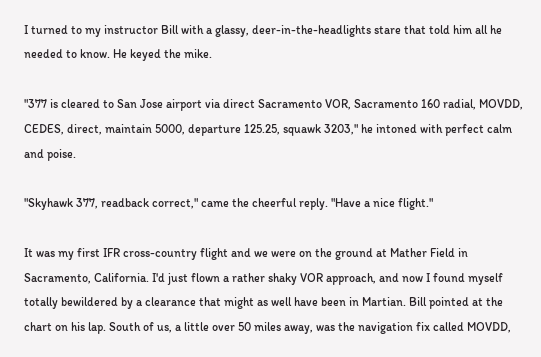I turned to my instructor Bill with a glassy, deer-in-the-headlights stare that told him all he needed to know. He keyed the mike.

"377 is cleared to San Jose airport via direct Sacramento VOR, Sacramento 160 radial, MOVDD, CEDES, direct, maintain 5000, departure 125.25, squawk 3203," he intoned with perfect calm and poise.

"Skyhawk 377, readback correct," came the cheerful reply. "Have a nice flight."

It was my first IFR cross-country flight and we were on the ground at Mather Field in Sacramento, California. I'd just flown a rather shaky VOR approach, and now I found myself totally bewildered by a clearance that might as well have been in Martian. Bill pointed at the chart on his lap. South of us, a little over 50 miles away, was the navigation fix called MOVDD,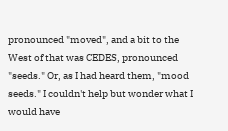pronounced "moved", and a bit to the West of that was CEDES, pronounced "seeds." Or, as I had heard them, "mood seeds." I couldn't help but wonder what I would have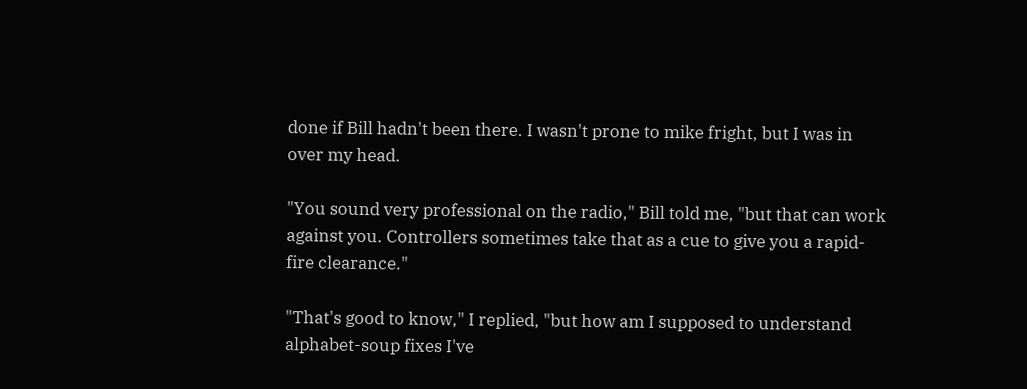done if Bill hadn't been there. I wasn't prone to mike fright, but I was in over my head.

"You sound very professional on the radio," Bill told me, "but that can work against you. Controllers sometimes take that as a cue to give you a rapid-fire clearance."

"That's good to know," I replied, "but how am I supposed to understand alphabet-soup fixes I've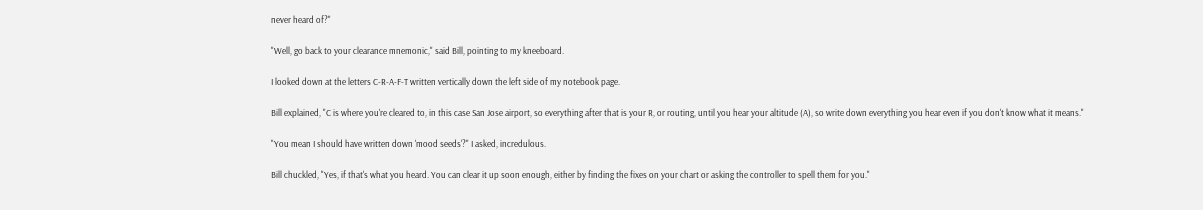never heard of?"

"Well, go back to your clearance mnemonic," said Bill, pointing to my kneeboard.

I looked down at the letters C-R-A-F-T written vertically down the left side of my notebook page.

Bill explained, "C is where you're cleared to, in this case San Jose airport, so everything after that is your R, or routing, until you hear your altitude (A), so write down everything you hear even if you don't know what it means."

"You mean I should have written down 'mood seeds'?" I asked, incredulous.

Bill chuckled, "Yes, if that's what you heard. You can clear it up soon enough, either by finding the fixes on your chart or asking the controller to spell them for you."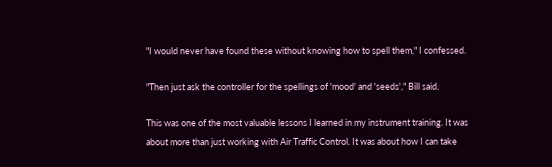"I would never have found these without knowing how to spell them," I confessed.

"Then just ask the controller for the spellings of 'mood' and 'seeds'," Bill said.

This was one of the most valuable lessons I learned in my instrument training. It was about more than just working with Air Traffic Control. It was about how I can take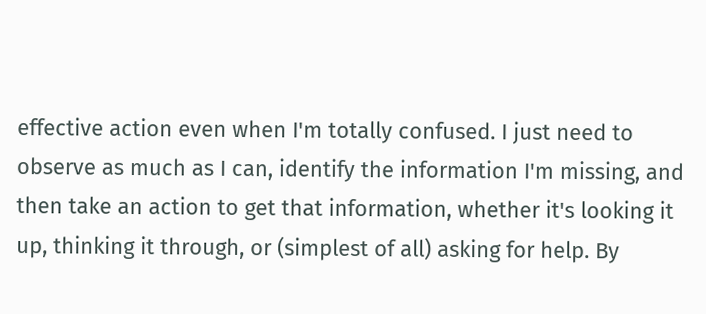effective action even when I'm totally confused. I just need to observe as much as I can, identify the information I'm missing, and then take an action to get that information, whether it's looking it up, thinking it through, or (simplest of all) asking for help. By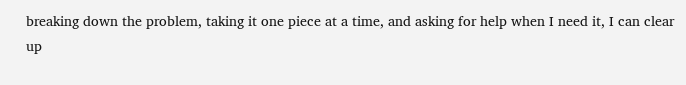breaking down the problem, taking it one piece at a time, and asking for help when I need it, I can clear up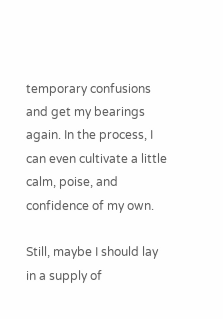temporary confusions and get my bearings again. In the process, I can even cultivate a little calm, poise, and confidence of my own.

Still, maybe I should lay in a supply of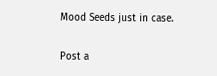Mood Seeds just in case.

Post a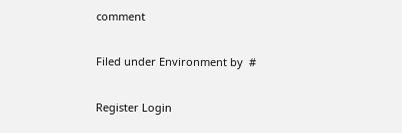comment

Filed under Environment by  #

Register Login